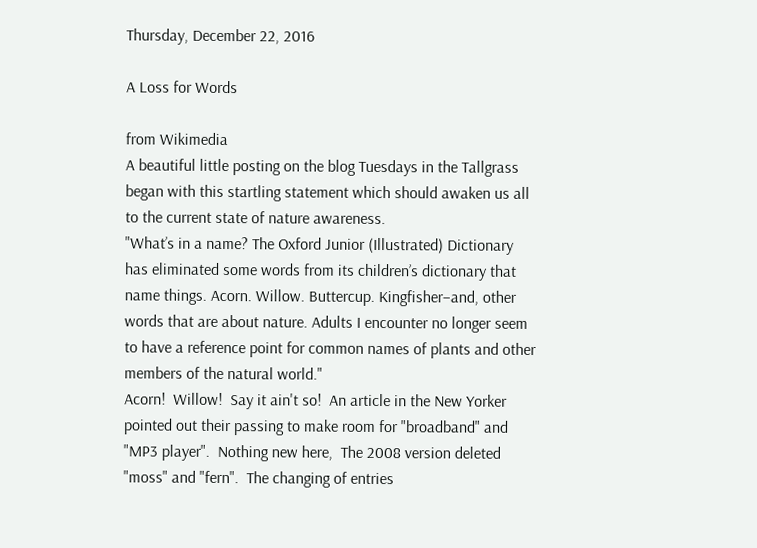Thursday, December 22, 2016

A Loss for Words

from Wikimedia
A beautiful little posting on the blog Tuesdays in the Tallgrass began with this startling statement which should awaken us all to the current state of nature awareness.
"What’s in a name? The Oxford Junior (Illustrated) Dictionary has eliminated some words from its children’s dictionary that name things. Acorn. Willow. Buttercup. Kingfisher–and, other words that are about nature. Adults I encounter no longer seem to have a reference point for common names of plants and other members of the natural world."
Acorn!  Willow!  Say it ain't so!  An article in the New Yorker pointed out their passing to make room for "broadband" and "MP3 player".  Nothing new here,  The 2008 version deleted "moss" and "fern".  The changing of entries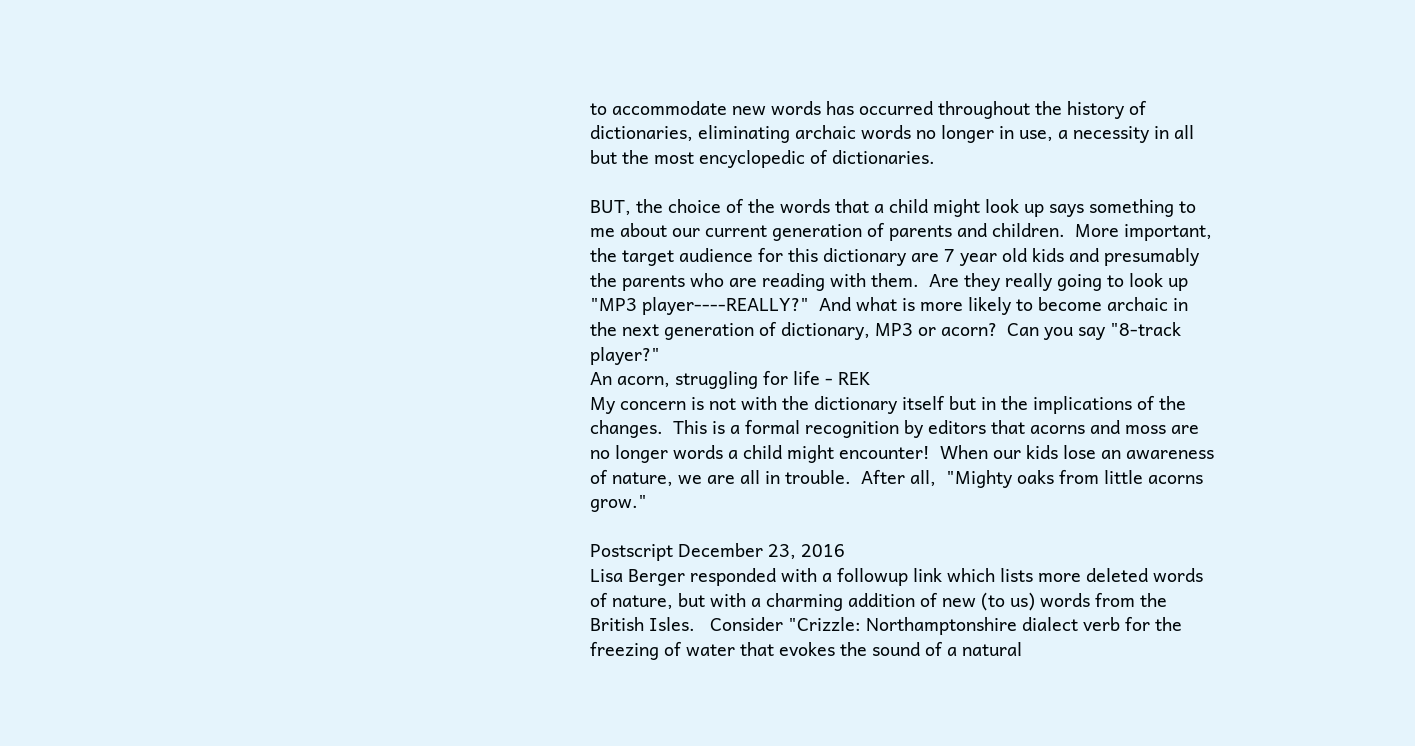to accommodate new words has occurred throughout the history of dictionaries, eliminating archaic words no longer in use, a necessity in all but the most encyclopedic of dictionaries.

BUT, the choice of the words that a child might look up says something to me about our current generation of parents and children.  More important, the target audience for this dictionary are 7 year old kids and presumably the parents who are reading with them.  Are they really going to look up "MP3 player----REALLY?"  And what is more likely to become archaic in the next generation of dictionary, MP3 or acorn?  Can you say "8-track player?"
An acorn, struggling for life - REK
My concern is not with the dictionary itself but in the implications of the changes.  This is a formal recognition by editors that acorns and moss are no longer words a child might encounter!  When our kids lose an awareness of nature, we are all in trouble.  After all,  "Mighty oaks from little acorns grow."

Postscript December 23, 2016
Lisa Berger responded with a followup link which lists more deleted words of nature, but with a charming addition of new (to us) words from the British Isles.   Consider "Crizzle: Northamptonshire dialect verb for the freezing of water that evokes the sound of a natural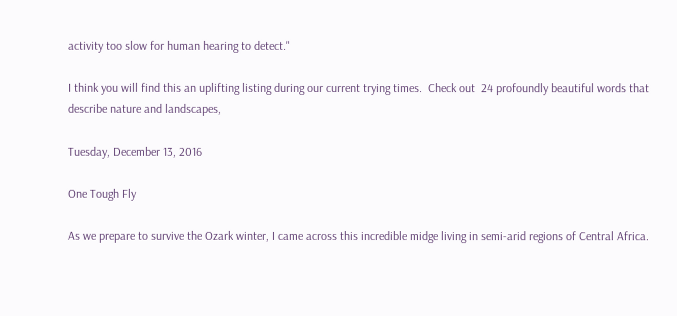activity too slow for human hearing to detect."

I think you will find this an uplifting listing during our current trying times.  Check out  24 profoundly beautiful words that describe nature and landscapes,

Tuesday, December 13, 2016

One Tough Fly

As we prepare to survive the Ozark winter, I came across this incredible midge living in semi-arid regions of Central Africa.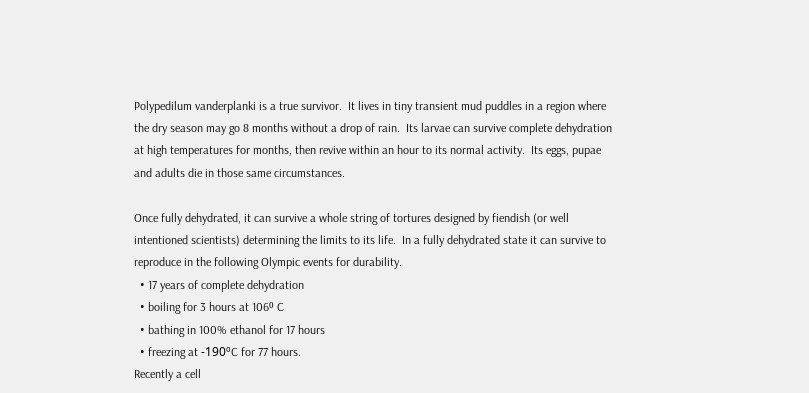Polypedilum vanderplanki is a true survivor.  It lives in tiny transient mud puddles in a region where the dry season may go 8 months without a drop of rain.  Its larvae can survive complete dehydration at high temperatures for months, then revive within an hour to its normal activity.  Its eggs, pupae and adults die in those same circumstances.

Once fully dehydrated, it can survive a whole string of tortures designed by fiendish (or well intentioned scientists) determining the limits to its life.  In a fully dehydrated state it can survive to reproduce in the following Olympic events for durability.
  • 17 years of complete dehydration
  • boiling for 3 hours at 106⁰ C
  • bathing in 100% ethanol for 17 hours
  • freezing at -190ºC for 77 hours.
Recently a cell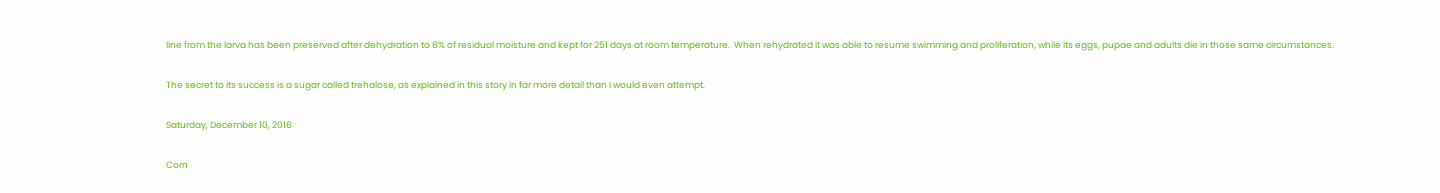line from the larva has been preserved after dehydration to 6% of residual moisture and kept for 251 days at room temperature.  When rehydrated it was able to resume swimming and proliferation, while its eggs, pupae and adults die in those same circumstances.

The secret to its success is a sugar called trehalose, as explained in this story in far more detail than I would even attempt.

Saturday, December 10, 2016

Corn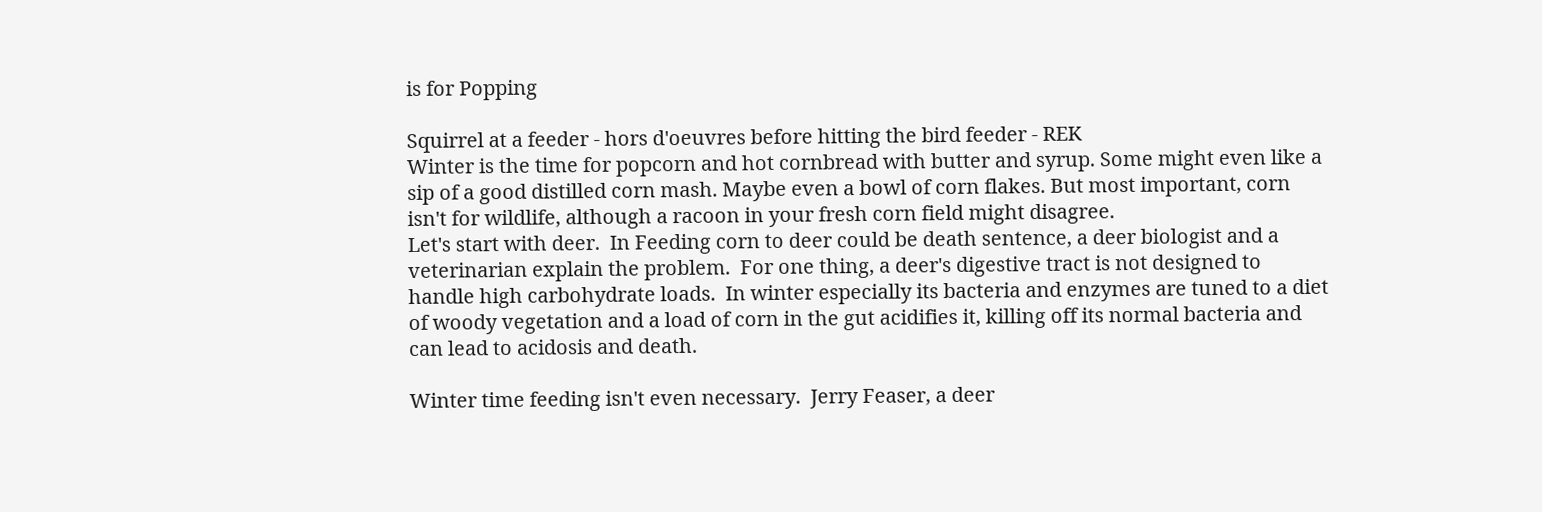is for Popping

Squirrel at a feeder - hors d'oeuvres before hitting the bird feeder - REK
Winter is the time for popcorn and hot cornbread with butter and syrup. Some might even like a sip of a good distilled corn mash. Maybe even a bowl of corn flakes. But most important, corn isn't for wildlife, although a racoon in your fresh corn field might disagree.
Let's start with deer.  In Feeding corn to deer could be death sentence, a deer biologist and a veterinarian explain the problem.  For one thing, a deer's digestive tract is not designed to handle high carbohydrate loads.  In winter especially its bacteria and enzymes are tuned to a diet of woody vegetation and a load of corn in the gut acidifies it, killing off its normal bacteria and can lead to acidosis and death.

Winter time feeding isn't even necessary.  Jerry Feaser, a deer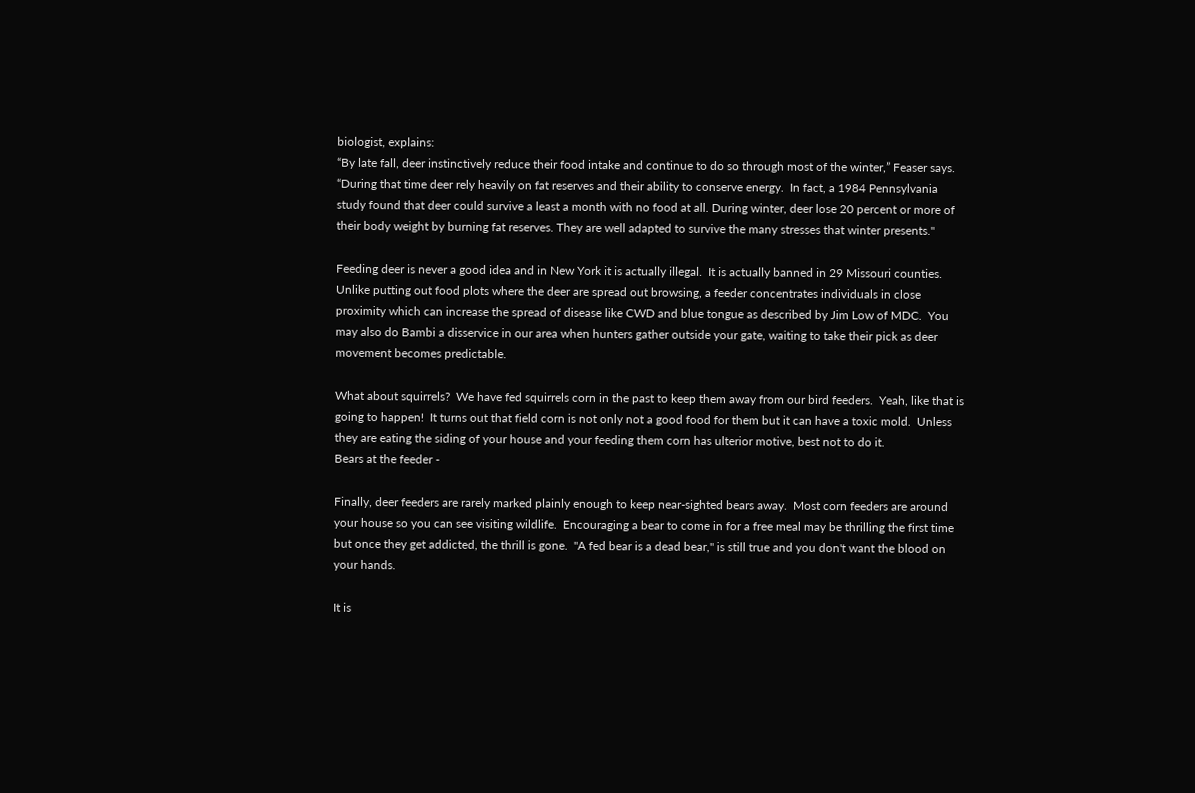biologist, explains:
“By late fall, deer instinctively reduce their food intake and continue to do so through most of the winter,” Feaser says. “During that time deer rely heavily on fat reserves and their ability to conserve energy.  In fact, a 1984 Pennsylvania study found that deer could survive a least a month with no food at all. During winter, deer lose 20 percent or more of their body weight by burning fat reserves. They are well adapted to survive the many stresses that winter presents."

Feeding deer is never a good idea and in New York it is actually illegal.  It is actually banned in 29 Missouri counties.  Unlike putting out food plots where the deer are spread out browsing, a feeder concentrates individuals in close proximity which can increase the spread of disease like CWD and blue tongue as described by Jim Low of MDC.  You may also do Bambi a disservice in our area when hunters gather outside your gate, waiting to take their pick as deer movement becomes predictable.

What about squirrels?  We have fed squirrels corn in the past to keep them away from our bird feeders.  Yeah, like that is going to happen!  It turns out that field corn is not only not a good food for them but it can have a toxic mold.  Unless they are eating the siding of your house and your feeding them corn has ulterior motive, best not to do it.
Bears at the feeder -

Finally, deer feeders are rarely marked plainly enough to keep near-sighted bears away.  Most corn feeders are around your house so you can see visiting wildlife.  Encouraging a bear to come in for a free meal may be thrilling the first time but once they get addicted, the thrill is gone.  "A fed bear is a dead bear," is still true and you don't want the blood on your hands.

It is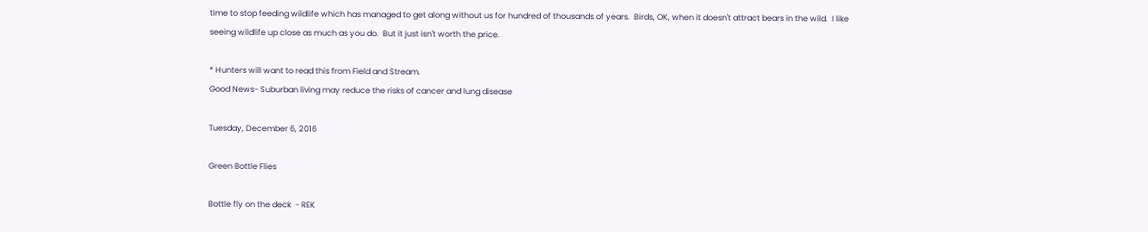time to stop feeding wildlife which has managed to get along without us for hundred of thousands of years.  Birds, OK, when it doesn't attract bears in the wild.  I like seeing wildlife up close as much as you do.  But it just isn't worth the price.

* Hunters will want to read this from Field and Stream.
Good News- Suburban living may reduce the risks of cancer and lung disease

Tuesday, December 6, 2016

Green Bottle Flies

Bottle fly on the deck  - REK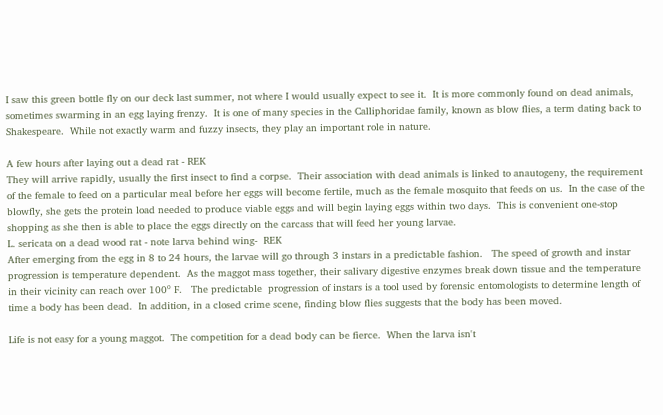I saw this green bottle fly on our deck last summer, not where I would usually expect to see it.  It is more commonly found on dead animals, sometimes swarming in an egg laying frenzy.  It is one of many species in the Calliphoridae family, known as blow flies, a term dating back to Shakespeare.  While not exactly warm and fuzzy insects, they play an important role in nature.

A few hours after laying out a dead rat - REK
They will arrive rapidly, usually the first insect to find a corpse.  Their association with dead animals is linked to anautogeny, the requirement of the female to feed on a particular meal before her eggs will become fertile, much as the female mosquito that feeds on us.  In the case of the blowfly, she gets the protein load needed to produce viable eggs and will begin laying eggs within two days.  This is convenient one-stop shopping as she then is able to place the eggs directly on the carcass that will feed her young larvae.
L. sericata on a dead wood rat - note larva behind wing-  REK
After emerging from the egg in 8 to 24 hours, the larvae will go through 3 instars in a predictable fashion.   The speed of growth and instar progression is temperature dependent.  As the maggot mass together, their salivary digestive enzymes break down tissue and the temperature in their vicinity can reach over 100⁰ F.   The predictable  progression of instars is a tool used by forensic entomologists to determine length of time a body has been dead.  In addition, in a closed crime scene, finding blow flies suggests that the body has been moved.

Life is not easy for a young maggot.  The competition for a dead body can be fierce.  When the larva isn't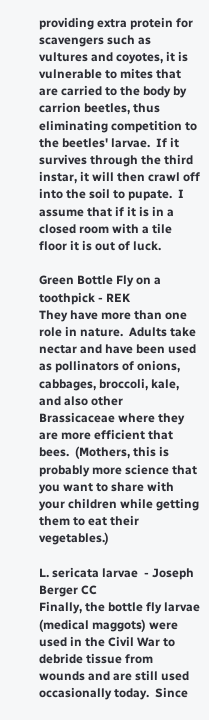providing extra protein for scavengers such as vultures and coyotes, it is vulnerable to mites that are carried to the body by carrion beetles, thus eliminating competition to the beetles' larvae.  If it survives through the third instar, it will then crawl off into the soil to pupate.  I assume that if it is in a closed room with a tile floor it is out of luck.

Green Bottle Fly on a toothpick - REK
They have more than one role in nature.  Adults take nectar and have been used as pollinators of onions, cabbages, broccoli, kale, and also other Brassicaceae where they are more efficient that bees.  (Mothers, this is probably more science that you want to share with your children while getting them to eat their vegetables.)

L. sericata larvae  - Joseph Berger CC
Finally, the bottle fly larvae (medical maggots) were used in the Civil War to debride tissue from wounds and are still used occasionally today.  Since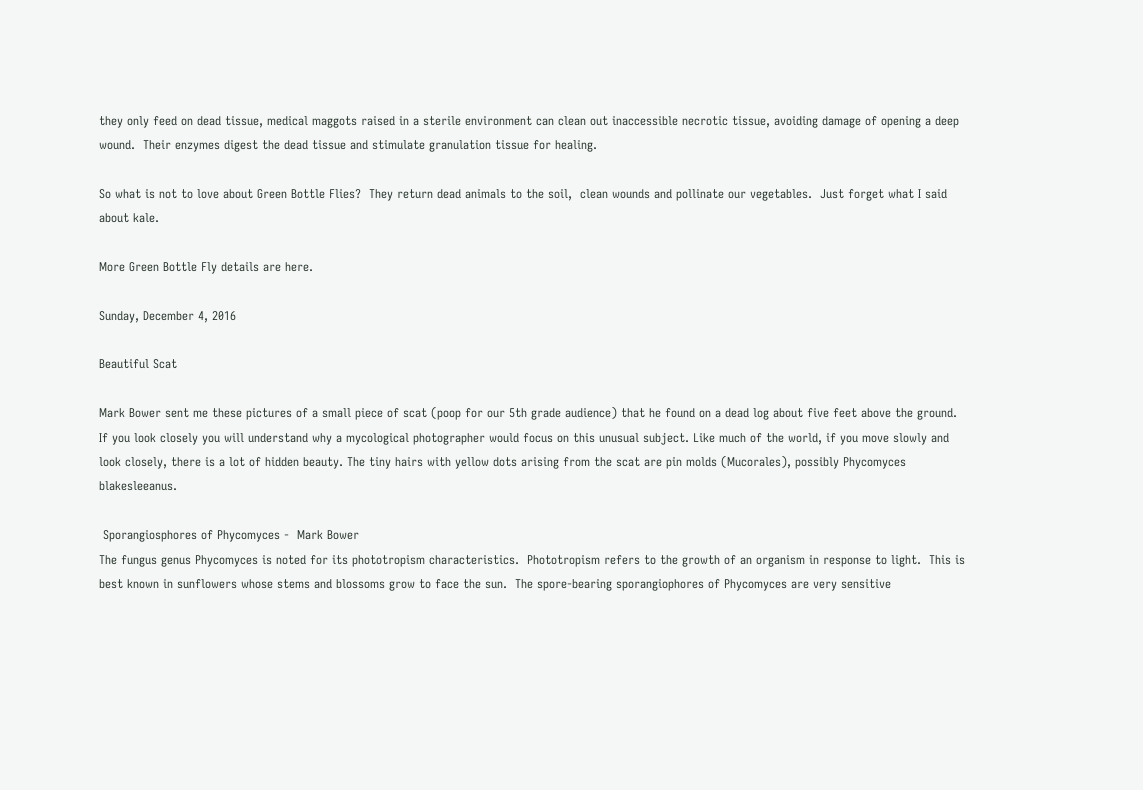they only feed on dead tissue, medical maggots raised in a sterile environment can clean out inaccessible necrotic tissue, avoiding damage of opening a deep wound.  Their enzymes digest the dead tissue and stimulate granulation tissue for healing.

So what is not to love about Green Bottle Flies?  They return dead animals to the soil,  clean wounds and pollinate our vegetables.  Just forget what I said about kale.

More Green Bottle Fly details are here.

Sunday, December 4, 2016

Beautiful Scat

Mark Bower sent me these pictures of a small piece of scat (poop for our 5th grade audience) that he found on a dead log about five feet above the ground. If you look closely you will understand why a mycological photographer would focus on this unusual subject. Like much of the world, if you move slowly and look closely, there is a lot of hidden beauty. The tiny hairs with yellow dots arising from the scat are pin molds (Mucorales), possibly Phycomyces blakesleeanus.

 Sporangiosphores of Phycomyces -  Mark Bower
The fungus genus Phycomyces is noted for its phototropism characteristics.  Phototropism refers to the growth of an organism in response to light.  This is best known in sunflowers whose stems and blossoms grow to face the sun.  The spore-bearing sporangiophores of Phycomyces are very sensitive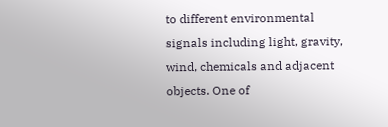to different environmental signals including light, gravity, wind, chemicals and adjacent objects. One of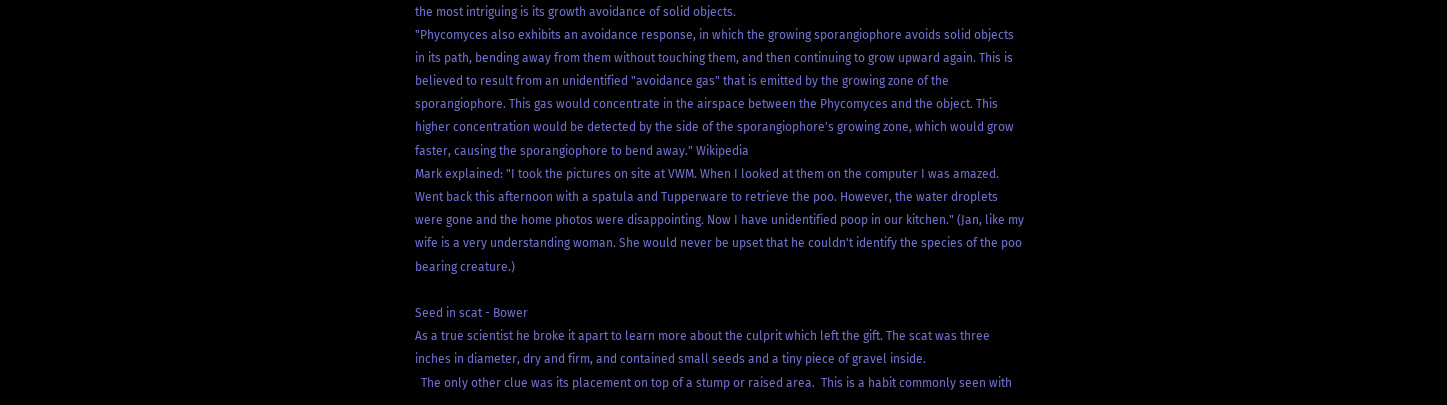the most intriguing is its growth avoidance of solid objects.
"Phycomyces also exhibits an avoidance response, in which the growing sporangiophore avoids solid objects in its path, bending away from them without touching them, and then continuing to grow upward again. This is believed to result from an unidentified "avoidance gas" that is emitted by the growing zone of the sporangiophore. This gas would concentrate in the airspace between the Phycomyces and the object. This higher concentration would be detected by the side of the sporangiophore's growing zone, which would grow faster, causing the sporangiophore to bend away." Wikipedia
Mark explained: "I took the pictures on site at VWM. When I looked at them on the computer I was amazed. Went back this afternoon with a spatula and Tupperware to retrieve the poo. However, the water droplets were gone and the home photos were disappointing. Now I have unidentified poop in our kitchen." (Jan, like my wife is a very understanding woman. She would never be upset that he couldn't identify the species of the poo bearing creature.)

Seed in scat - Bower
As a true scientist he broke it apart to learn more about the culprit which left the gift. The scat was three inches in diameter, dry and firm, and contained small seeds and a tiny piece of gravel inside.
  The only other clue was its placement on top of a stump or raised area.  This is a habit commonly seen with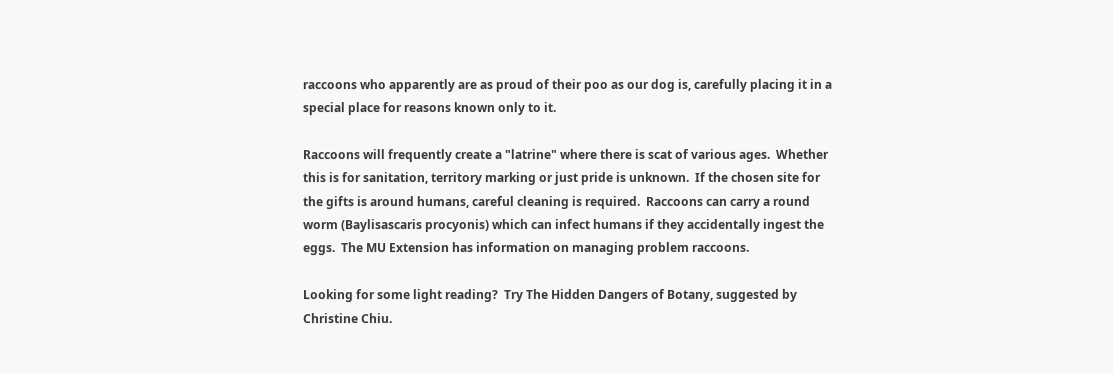raccoons who apparently are as proud of their poo as our dog is, carefully placing it in a special place for reasons known only to it.

Raccoons will frequently create a "latrine" where there is scat of various ages.  Whether this is for sanitation, territory marking or just pride is unknown.  If the chosen site for the gifts is around humans, careful cleaning is required.  Raccoons can carry a round worm (Baylisascaris procyonis) which can infect humans if they accidentally ingest the eggs.  The MU Extension has information on managing problem raccoons.

Looking for some light reading?  Try The Hidden Dangers of Botany, suggested by Christine Chiu.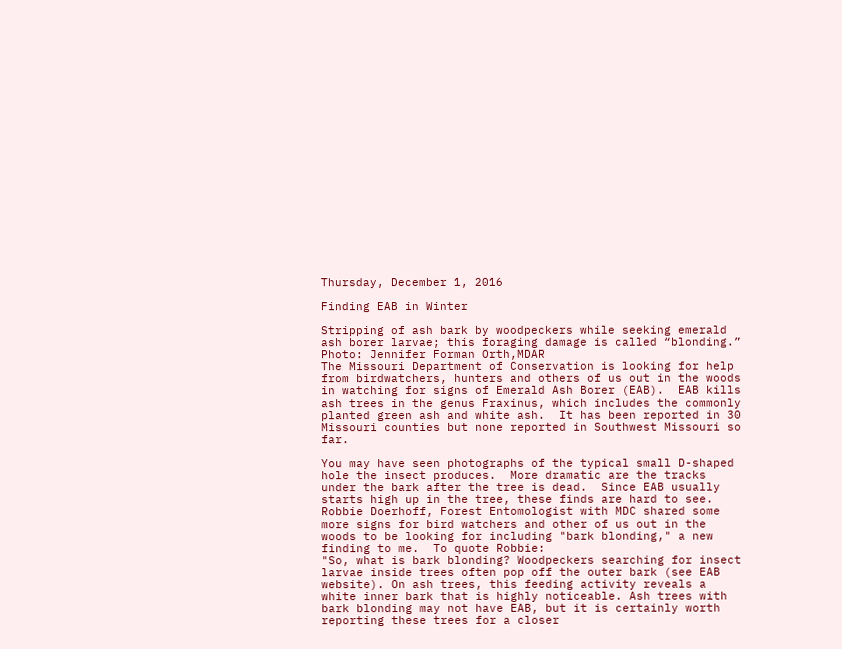Thursday, December 1, 2016

Finding EAB in Winter

Stripping of ash bark by woodpeckers while seeking emerald ash borer larvae; this foraging damage is called “blonding.” Photo: Jennifer Forman Orth,MDAR
The Missouri Department of Conservation is looking for help from birdwatchers, hunters and others of us out in the woods in watching for signs of Emerald Ash Borer (EAB).  EAB kills ash trees in the genus Fraxinus, which includes the commonly planted green ash and white ash.  It has been reported in 30 Missouri counties but none reported in Southwest Missouri so far.

You may have seen photographs of the typical small D-shaped hole the insect produces.  More dramatic are the tracks under the bark after the tree is dead.  Since EAB usually starts high up in the tree, these finds are hard to see.  Robbie Doerhoff, Forest Entomologist with MDC shared some more signs for bird watchers and other of us out in the woods to be looking for including "bark blonding," a new finding to me.  To quote Robbie:
"So, what is bark blonding? Woodpeckers searching for insect larvae inside trees often pop off the outer bark (see EAB website). On ash trees, this feeding activity reveals a white inner bark that is highly noticeable. Ash trees with bark blonding may not have EAB, but it is certainly worth reporting these trees for a closer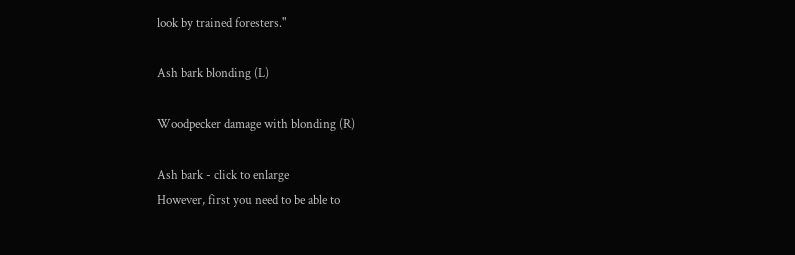look by trained foresters."

Ash bark blonding (L)

Woodpecker damage with blonding (R)

Ash bark - click to enlarge
However, first you need to be able to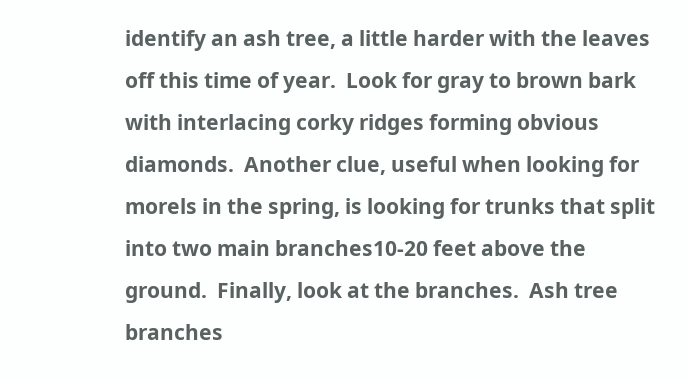identify an ash tree, a little harder with the leaves off this time of year.  Look for gray to brown bark with interlacing corky ridges forming obvious diamonds.  Another clue, useful when looking for morels in the spring, is looking for trunks that split into two main branches10-20 feet above the ground.  Finally, look at the branches.  Ash tree branches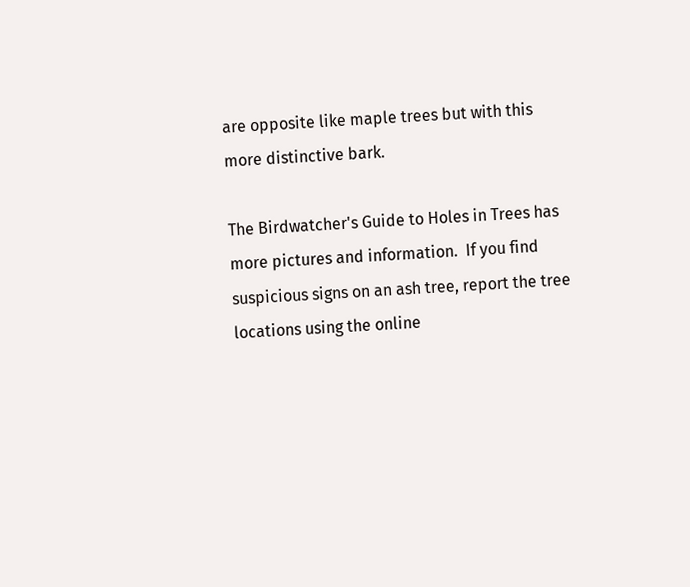are opposite like maple trees but with this more distinctive bark.

The Birdwatcher's Guide to Holes in Trees has more pictures and information.  If you find suspicious signs on an ash tree, report the tree locations using the online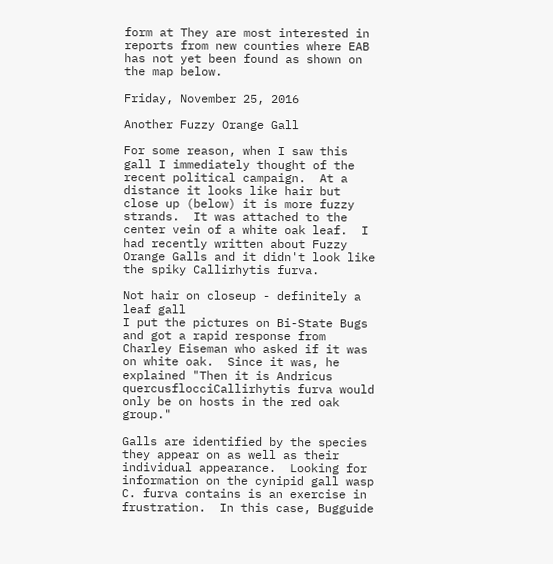form at They are most interested in reports from new counties where EAB has not yet been found as shown on the map below.

Friday, November 25, 2016

Another Fuzzy Orange Gall

For some reason, when I saw this gall I immediately thought of the recent political campaign.  At a distance it looks like hair but close up (below) it is more fuzzy strands.  It was attached to the center vein of a white oak leaf.  I had recently written about Fuzzy Orange Galls and it didn't look like the spiky Callirhytis furva.

Not hair on closeup - definitely a leaf gall
I put the pictures on Bi-State Bugs and got a rapid response from Charley Eiseman who asked if it was on white oak.  Since it was, he explained "Then it is Andricus quercusflocciCallirhytis furva would only be on hosts in the red oak group."

Galls are identified by the species they appear on as well as their individual appearance.  Looking for information on the cynipid gall wasp C. furva contains is an exercise in frustration.  In this case, Bugguide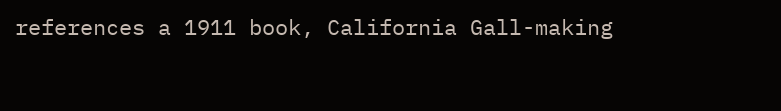references a 1911 book, California Gall-making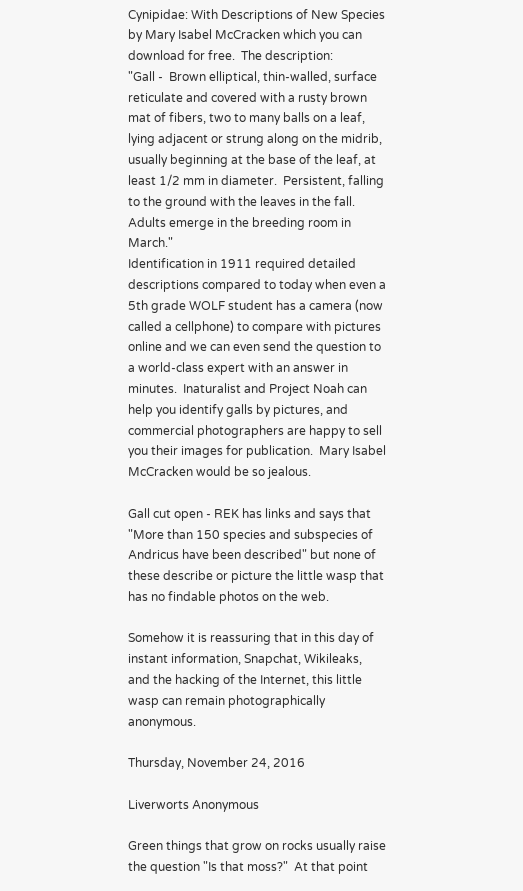Cynipidae: With Descriptions of New Species by Mary Isabel McCracken which you can download for free.  The description:
"Gall -  Brown elliptical, thin-walled, surface reticulate and covered with a rusty brown mat of fibers, two to many balls on a leaf, lying adjacent or strung along on the midrib, usually beginning at the base of the leaf, at least 1/2 mm in diameter.  Persistent, falling to the ground with the leaves in the fall.  Adults emerge in the breeding room in March."
Identification in 1911 required detailed descriptions compared to today when even a 5th grade WOLF student has a camera (now called a cellphone) to compare with pictures online and we can even send the question to a world-class expert with an answer in minutes.  Inaturalist and Project Noah can help you identify galls by pictures, and commercial photographers are happy to sell you their images for publication.  Mary Isabel McCracken would be so jealous.

Gall cut open - REK has links and says that "More than 150 species and subspecies of Andricus have been described" but none of these describe or picture the little wasp that has no findable photos on the web.

Somehow it is reassuring that in this day of instant information, Snapchat, Wikileaks, and the hacking of the Internet, this little wasp can remain photographically anonymous.

Thursday, November 24, 2016

Liverworts Anonymous

Green things that grow on rocks usually raise the question "Is that moss?"  At that point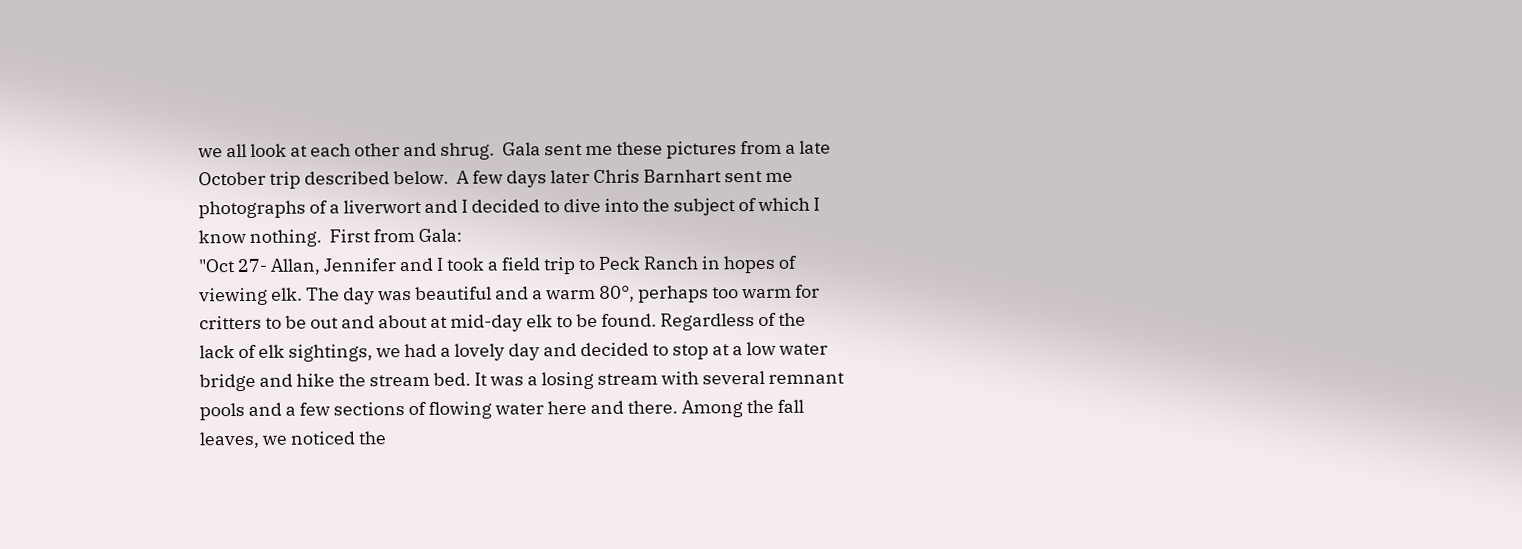we all look at each other and shrug.  Gala sent me these pictures from a late October trip described below.  A few days later Chris Barnhart sent me photographs of a liverwort and I decided to dive into the subject of which I know nothing.  First from Gala:
"Oct 27- Allan, Jennifer and I took a field trip to Peck Ranch in hopes of viewing elk. The day was beautiful and a warm 80°, perhaps too warm for critters to be out and about at mid-day elk to be found. Regardless of the lack of elk sightings, we had a lovely day and decided to stop at a low water bridge and hike the stream bed. It was a losing stream with several remnant pools and a few sections of flowing water here and there. Among the fall leaves, we noticed the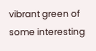vibrant green of some interesting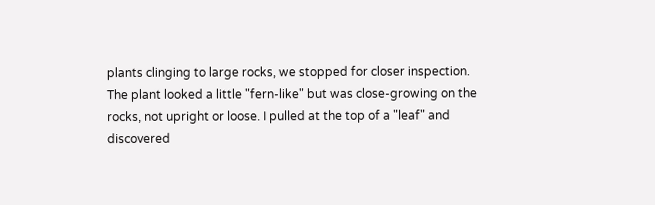plants clinging to large rocks, we stopped for closer inspection.
The plant looked a little "fern-like" but was close-growing on the rocks, not upright or loose. I pulled at the top of a "leaf" and discovered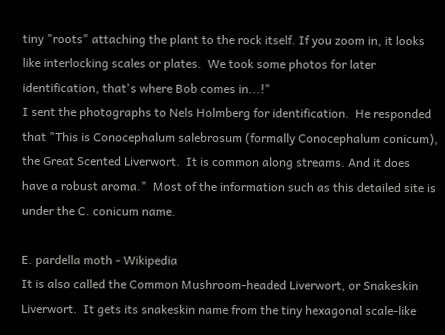tiny "roots" attaching the plant to the rock itself. If you zoom in, it looks like interlocking scales or plates.  We took some photos for later identification, that's where Bob comes in...!"
I sent the photographs to Nels Holmberg for identification.  He responded that "This is Conocephalum salebrosum (formally Conocephalum conicum), the Great Scented Liverwort.  It is common along streams. And it does have a robust aroma."  Most of the information such as this detailed site is under the C. conicum name.

E. pardella moth - Wikipedia
It is also called the Common Mushroom-headed Liverwort, or Snakeskin Liverwort.  It gets its snakeskin name from the tiny hexagonal scale-like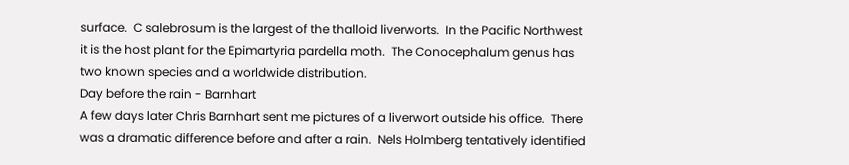surface.  C salebrosum is the largest of the thalloid liverworts.  In the Pacific Northwest it is the host plant for the Epimartyria pardella moth.  The Conocephalum genus has two known species and a worldwide distribution.
Day before the rain - Barnhart
A few days later Chris Barnhart sent me pictures of a liverwort outside his office.  There was a dramatic difference before and after a rain.  Nels Holmberg tentatively identified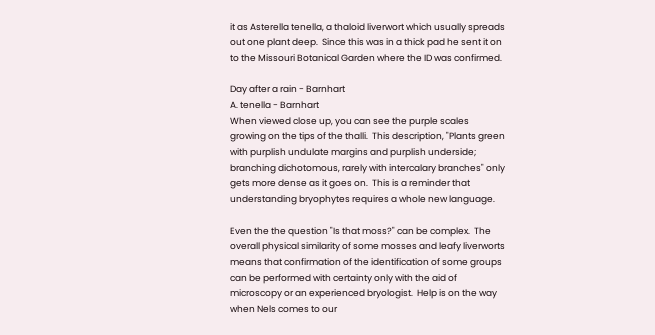it as Asterella tenella, a thaloid liverwort which usually spreads out one plant deep.  Since this was in a thick pad he sent it on to the Missouri Botanical Garden where the ID was confirmed.

Day after a rain - Barnhart
A. tenella - Barnhart
When viewed close up, you can see the purple scales growing on the tips of the thalli.  This description, "Plants green with purplish undulate margins and purplish underside; branching dichotomous, rarely with intercalary branches" only gets more dense as it goes on.  This is a reminder that understanding bryophytes requires a whole new language.

Even the the question "Is that moss?" can be complex.  The overall physical similarity of some mosses and leafy liverworts means that confirmation of the identification of some groups can be performed with certainty only with the aid of microscopy or an experienced bryologist.  Help is on the way when Nels comes to our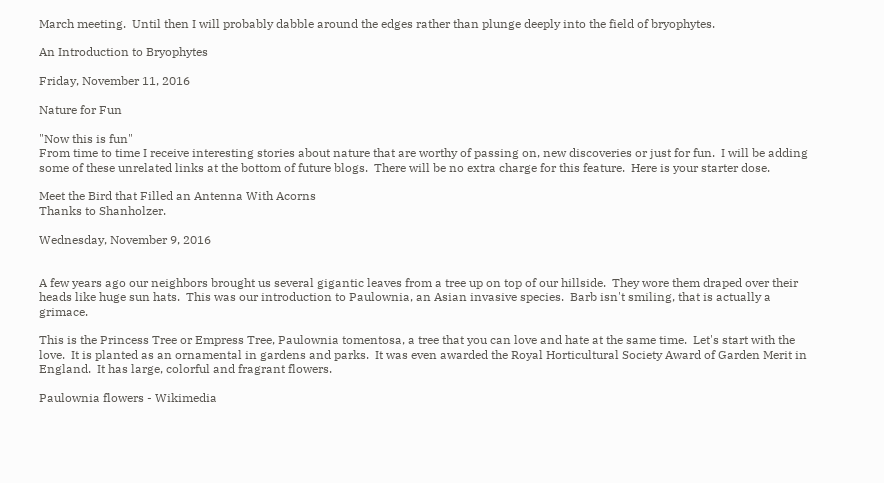March meeting.  Until then I will probably dabble around the edges rather than plunge deeply into the field of bryophytes.

An Introduction to Bryophytes

Friday, November 11, 2016

Nature for Fun

"Now this is fun"
From time to time I receive interesting stories about nature that are worthy of passing on, new discoveries or just for fun.  I will be adding some of these unrelated links at the bottom of future blogs.  There will be no extra charge for this feature.  Here is your starter dose.

Meet the Bird that Filled an Antenna With Acorns
Thanks to Shanholzer.

Wednesday, November 9, 2016


A few years ago our neighbors brought us several gigantic leaves from a tree up on top of our hillside.  They wore them draped over their heads like huge sun hats.  This was our introduction to Paulownia, an Asian invasive species.  Barb isn't smiling, that is actually a grimace.

This is the Princess Tree or Empress Tree, Paulownia tomentosa, a tree that you can love and hate at the same time.  Let's start with the love.  It is planted as an ornamental in gardens and parks.  It was even awarded the Royal Horticultural Society Award of Garden Merit in England.  It has large, colorful and fragrant flowers.

Paulownia flowers - Wikimedia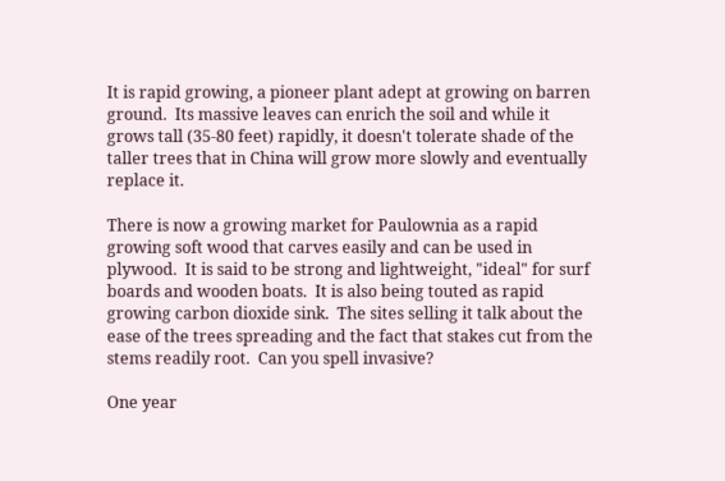It is rapid growing, a pioneer plant adept at growing on barren ground.  Its massive leaves can enrich the soil and while it grows tall (35-80 feet) rapidly, it doesn't tolerate shade of the taller trees that in China will grow more slowly and eventually replace it.

There is now a growing market for Paulownia as a rapid growing soft wood that carves easily and can be used in plywood.  It is said to be strong and lightweight, "ideal" for surf boards and wooden boats.  It is also being touted as rapid growing carbon dioxide sink.  The sites selling it talk about the ease of the trees spreading and the fact that stakes cut from the stems readily root.  Can you spell invasive?

One year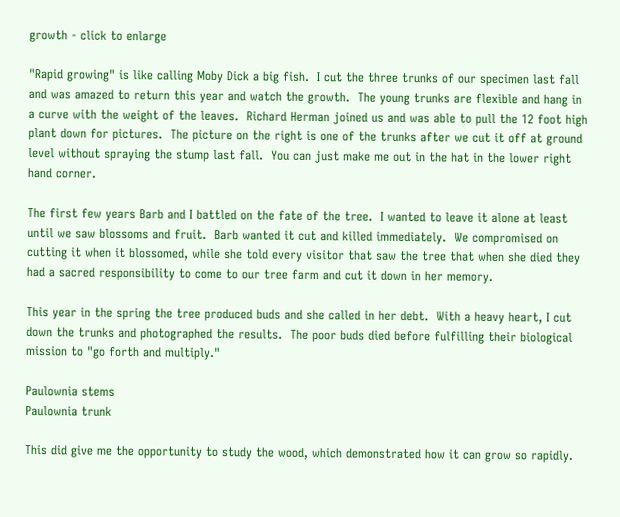growth - click to enlarge

"Rapid growing" is like calling Moby Dick a big fish.  I cut the three trunks of our specimen last fall and was amazed to return this year and watch the growth.  The young trunks are flexible and hang in a curve with the weight of the leaves.  Richard Herman joined us and was able to pull the 12 foot high plant down for pictures.  The picture on the right is one of the trunks after we cut it off at ground level without spraying the stump last fall.  You can just make me out in the hat in the lower right hand corner.

The first few years Barb and I battled on the fate of the tree.  I wanted to leave it alone at least until we saw blossoms and fruit.  Barb wanted it cut and killed immediately.  We compromised on cutting it when it blossomed, while she told every visitor that saw the tree that when she died they had a sacred responsibility to come to our tree farm and cut it down in her memory.

This year in the spring the tree produced buds and she called in her debt.  With a heavy heart, I cut down the trunks and photographed the results.  The poor buds died before fulfilling their biological mission to "go forth and multiply."

Paulownia stems
Paulownia trunk

This did give me the opportunity to study the wood, which demonstrated how it can grow so rapidly.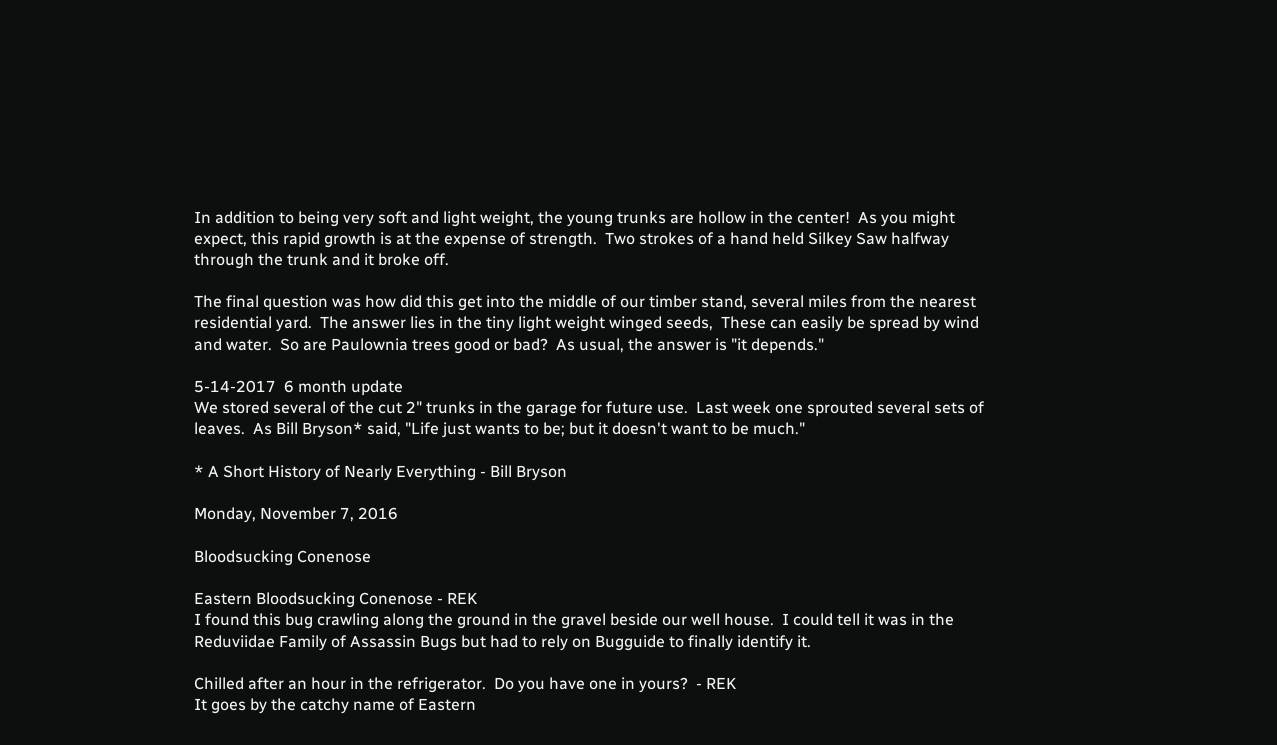In addition to being very soft and light weight, the young trunks are hollow in the center!  As you might expect, this rapid growth is at the expense of strength.  Two strokes of a hand held Silkey Saw halfway through the trunk and it broke off.

The final question was how did this get into the middle of our timber stand, several miles from the nearest residential yard.  The answer lies in the tiny light weight winged seeds,  These can easily be spread by wind and water.  So are Paulownia trees good or bad?  As usual, the answer is "it depends."

5-14-2017  6 month update
We stored several of the cut 2" trunks in the garage for future use.  Last week one sprouted several sets of leaves.  As Bill Bryson* said, "Life just wants to be; but it doesn't want to be much."

* A Short History of Nearly Everything - Bill Bryson

Monday, November 7, 2016

Bloodsucking Conenose

Eastern Bloodsucking Conenose - REK
I found this bug crawling along the ground in the gravel beside our well house.  I could tell it was in the Reduviidae Family of Assassin Bugs but had to rely on Bugguide to finally identify it.

Chilled after an hour in the refrigerator.  Do you have one in yours?  - REK
It goes by the catchy name of Eastern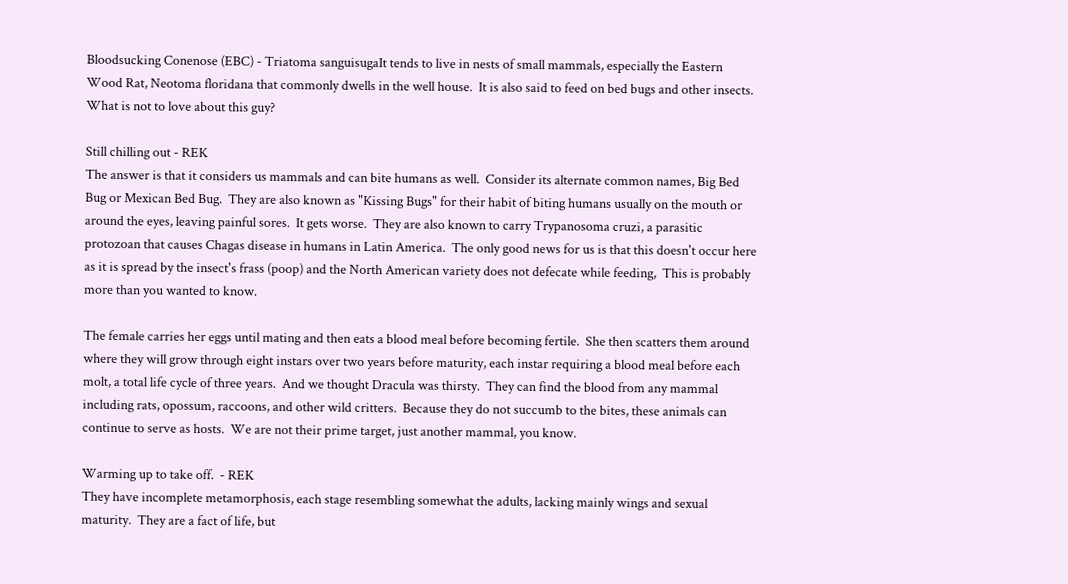Bloodsucking Conenose (EBC) - Triatoma sanguisugaIt tends to live in nests of small mammals, especially the Eastern Wood Rat, Neotoma floridana that commonly dwells in the well house.  It is also said to feed on bed bugs and other insects.  What is not to love about this guy?

Still chilling out - REK
The answer is that it considers us mammals and can bite humans as well.  Consider its alternate common names, Big Bed Bug or Mexican Bed Bug.  They are also known as "Kissing Bugs" for their habit of biting humans usually on the mouth or around the eyes, leaving painful sores.  It gets worse.  They are also known to carry Trypanosoma cruzi, a parasitic protozoan that causes Chagas disease in humans in Latin America.  The only good news for us is that this doesn't occur here as it is spread by the insect's frass (poop) and the North American variety does not defecate while feeding,  This is probably more than you wanted to know.

The female carries her eggs until mating and then eats a blood meal before becoming fertile.  She then scatters them around where they will grow through eight instars over two years before maturity, each instar requiring a blood meal before each molt, a total life cycle of three years.  And we thought Dracula was thirsty.  They can find the blood from any mammal including rats, opossum, raccoons, and other wild critters.  Because they do not succumb to the bites, these animals can continue to serve as hosts.  We are not their prime target, just another mammal, you know.

Warming up to take off.  - REK
They have incomplete metamorphosis, each stage resembling somewhat the adults, lacking mainly wings and sexual maturity.  They are a fact of life, but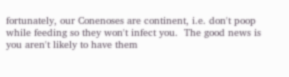fortunately, our Conenoses are continent, i.e. don't poop while feeding so they won't infect you.  The good news is you aren't likely to have them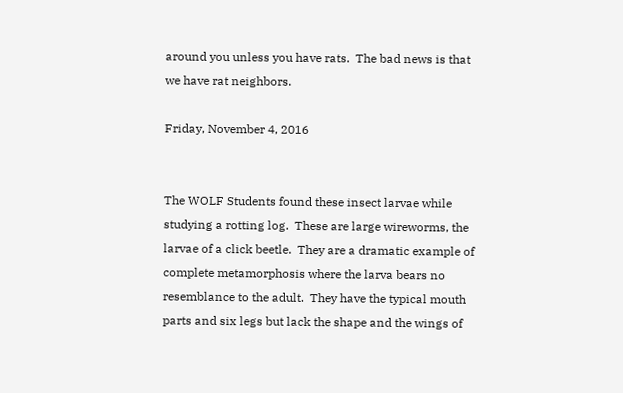around you unless you have rats.  The bad news is that we have rat neighbors.

Friday, November 4, 2016


The WOLF Students found these insect larvae while studying a rotting log.  These are large wireworms, the larvae of a click beetle.  They are a dramatic example of complete metamorphosis where the larva bears no resemblance to the adult.  They have the typical mouth parts and six legs but lack the shape and the wings of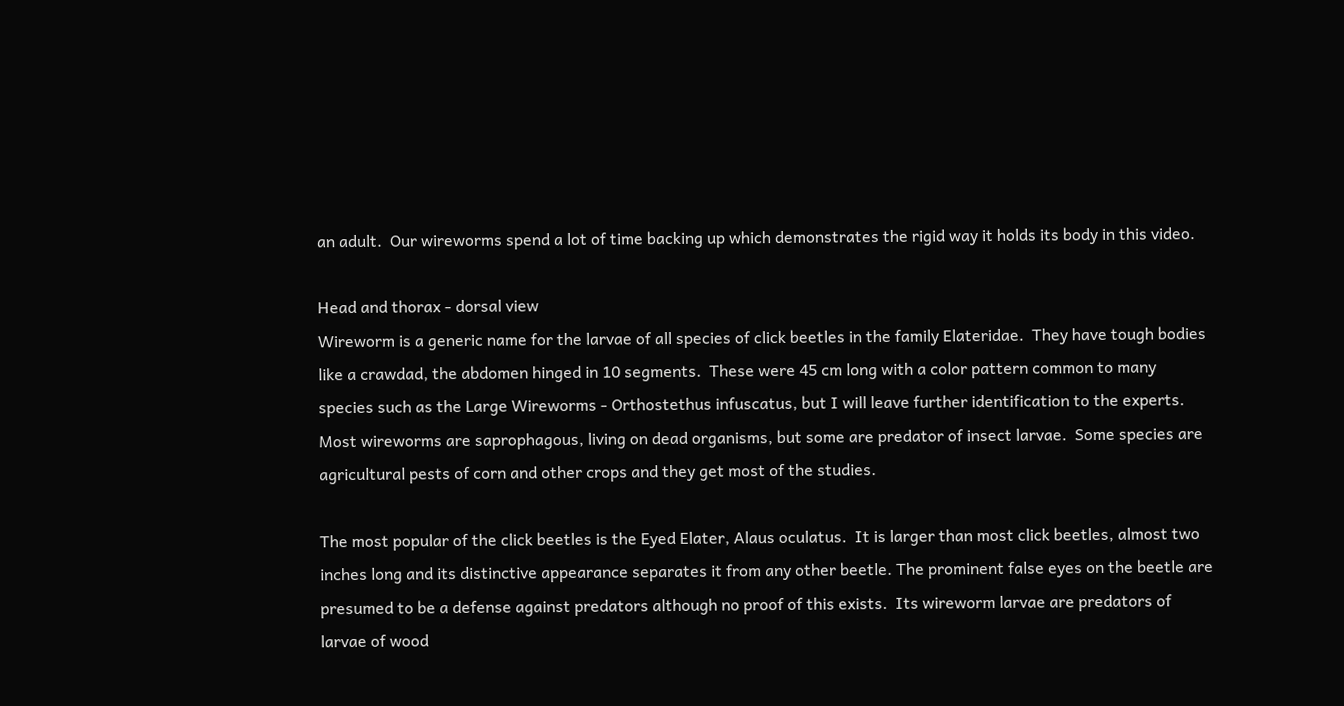an adult.  Our wireworms spend a lot of time backing up which demonstrates the rigid way it holds its body in this video.

Head and thorax - dorsal view
Wireworm is a generic name for the larvae of all species of click beetles in the family Elateridae.  They have tough bodies like a crawdad, the abdomen hinged in 10 segments.  These were 45 cm long with a color pattern common to many species such as the Large Wireworms - Orthostethus infuscatus, but I will leave further identification to the experts.  Most wireworms are saprophagous, living on dead organisms, but some are predator of insect larvae.  Some species are agricultural pests of corn and other crops and they get most of the studies.

The most popular of the click beetles is the Eyed Elater, Alaus oculatus.  It is larger than most click beetles, almost two inches long and its distinctive appearance separates it from any other beetle. The prominent false eyes on the beetle are presumed to be a defense against predators although no proof of this exists.  Its wireworm larvae are predators of larvae of wood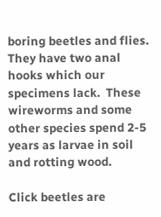boring beetles and flies.  They have two anal hooks which our specimens lack.  These wireworms and some other species spend 2-5 years as larvae in soil and rotting wood.

Click beetles are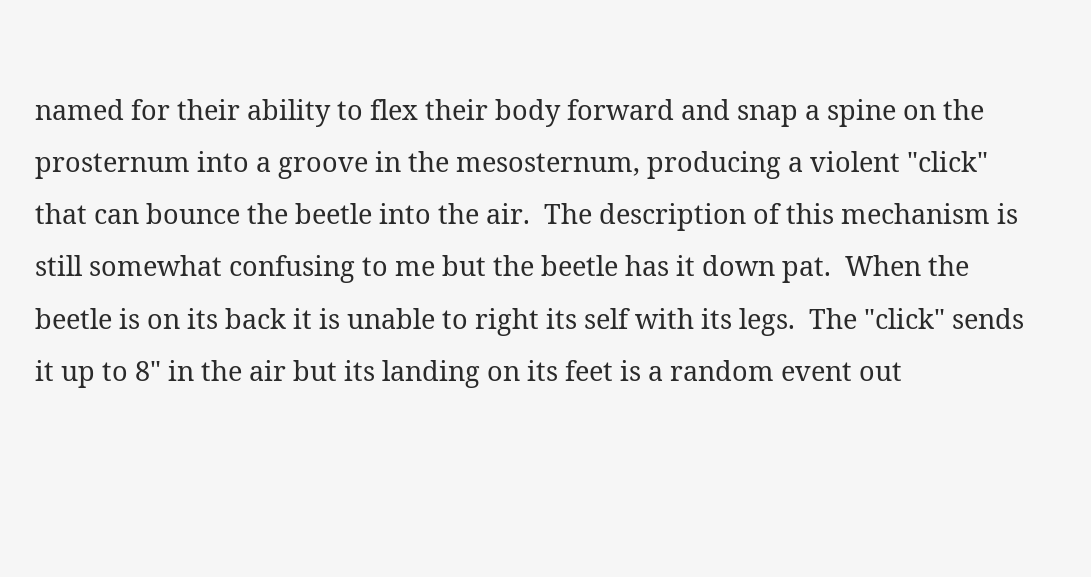named for their ability to flex their body forward and snap a spine on the prosternum into a groove in the mesosternum, producing a violent "click" that can bounce the beetle into the air.  The description of this mechanism is still somewhat confusing to me but the beetle has it down pat.  When the beetle is on its back it is unable to right its self with its legs.  The "click" sends it up to 8" in the air but its landing on its feet is a random event out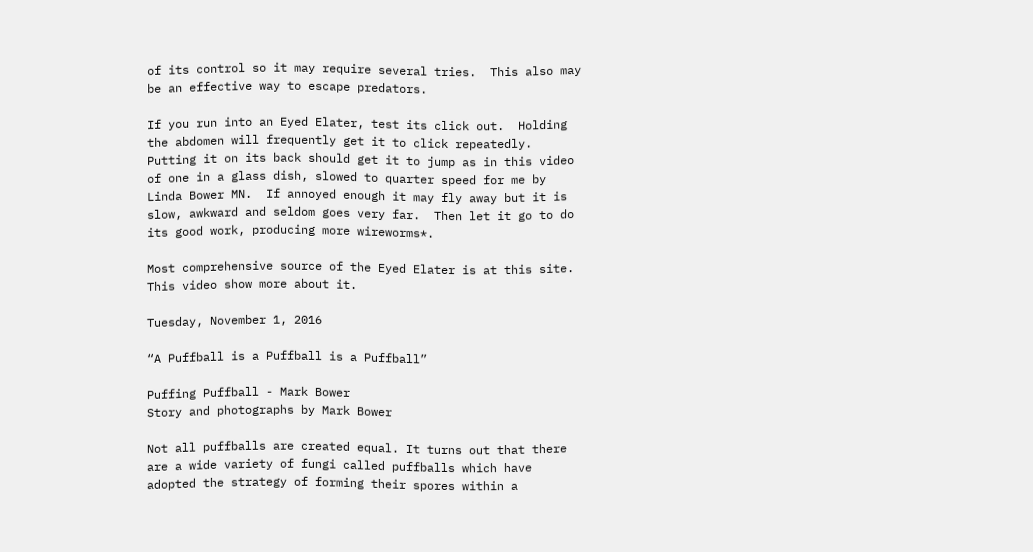of its control so it may require several tries.  This also may be an effective way to escape predators.

If you run into an Eyed Elater, test its click out.  Holding the abdomen will frequently get it to click repeatedly.  Putting it on its back should get it to jump as in this video of one in a glass dish, slowed to quarter speed for me by Linda Bower MN.  If annoyed enough it may fly away but it is slow, awkward and seldom goes very far.  Then let it go to do its good work, producing more wireworms*.

Most comprehensive source of the Eyed Elater is at this site.
This video show more about it.

Tuesday, November 1, 2016

“A Puffball is a Puffball is a Puffball”

Puffing Puffball - Mark Bower
Story and photographs by Mark Bower

Not all puffballs are created equal. It turns out that there are a wide variety of fungi called puffballs which have adopted the strategy of forming their spores within a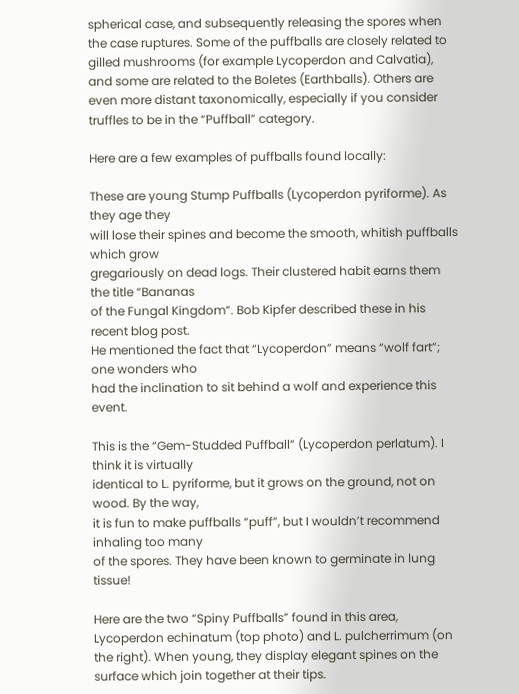spherical case, and subsequently releasing the spores when the case ruptures. Some of the puffballs are closely related to gilled mushrooms (for example Lycoperdon and Calvatia), and some are related to the Boletes (Earthballs). Others are even more distant taxonomically, especially if you consider truffles to be in the “Puffball” category.

Here are a few examples of puffballs found locally:

These are young Stump Puffballs (Lycoperdon pyriforme). As they age they
will lose their spines and become the smooth, whitish puffballs which grow
gregariously on dead logs. Their clustered habit earns them the title “Bananas
of the Fungal Kingdom”. Bob Kipfer described these in his recent blog post.
He mentioned the fact that “Lycoperdon” means “wolf fart”; one wonders who
had the inclination to sit behind a wolf and experience this event.

This is the “Gem-Studded Puffball” (Lycoperdon perlatum). I think it is virtually
identical to L. pyriforme, but it grows on the ground, not on wood. By the way,
it is fun to make puffballs “puff”, but I wouldn’t recommend inhaling too many
of the spores. They have been known to germinate in lung tissue!

Here are the two “Spiny Puffballs” found in this area, Lycoperdon echinatum (top photo) and L. pulcherrimum (on the right). When young, they display elegant spines on the surface which join together at their tips.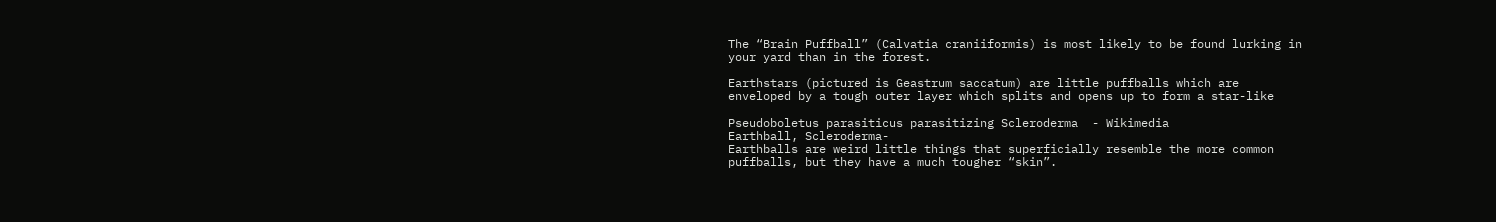The “Brain Puffball” (Calvatia craniiformis) is most likely to be found lurking in
your yard than in the forest.

Earthstars (pictured is Geastrum saccatum) are little puffballs which are
enveloped by a tough outer layer which splits and opens up to form a star-like

Pseudoboletus parasiticus parasitizing Scleroderma  - Wikimedia
Earthball, Scleroderma-
Earthballs are weird little things that superficially resemble the more common
puffballs, but they have a much tougher “skin”.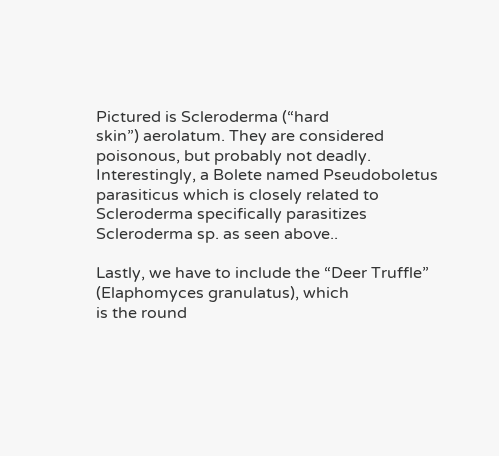Pictured is Scleroderma (“hard
skin”) aerolatum. They are considered poisonous, but probably not deadly.
Interestingly, a Bolete named Pseudoboletus parasiticus which is closely related to Scleroderma specifically parasitizes Scleroderma sp. as seen above..

Lastly, we have to include the “Deer Truffle” (Elaphomyces granulatus), which
is the round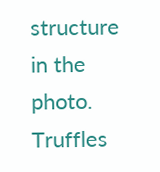structure in the photo. Truffles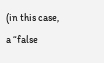(in this case, a “false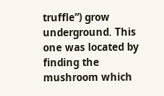truffle”) grow
underground. This one was located by finding the mushroom which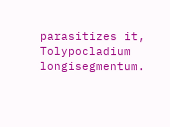parasitizes it, Tolypocladium longisegmentum.